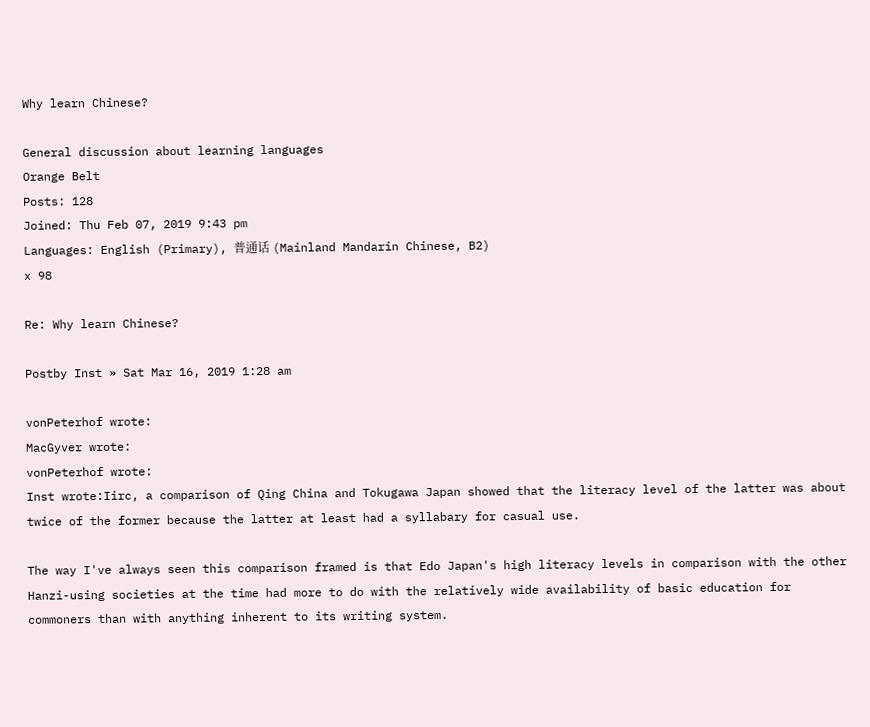Why learn Chinese?

General discussion about learning languages
Orange Belt
Posts: 128
Joined: Thu Feb 07, 2019 9:43 pm
Languages: English (Primary), 普通话 (Mainland Mandarin Chinese, B2)
x 98

Re: Why learn Chinese?

Postby Inst » Sat Mar 16, 2019 1:28 am

vonPeterhof wrote:
MacGyver wrote:
vonPeterhof wrote:
Inst wrote:Iirc, a comparison of Qing China and Tokugawa Japan showed that the literacy level of the latter was about twice of the former because the latter at least had a syllabary for casual use.

The way I've always seen this comparison framed is that Edo Japan's high literacy levels in comparison with the other Hanzi-using societies at the time had more to do with the relatively wide availability of basic education for commoners than with anything inherent to its writing system.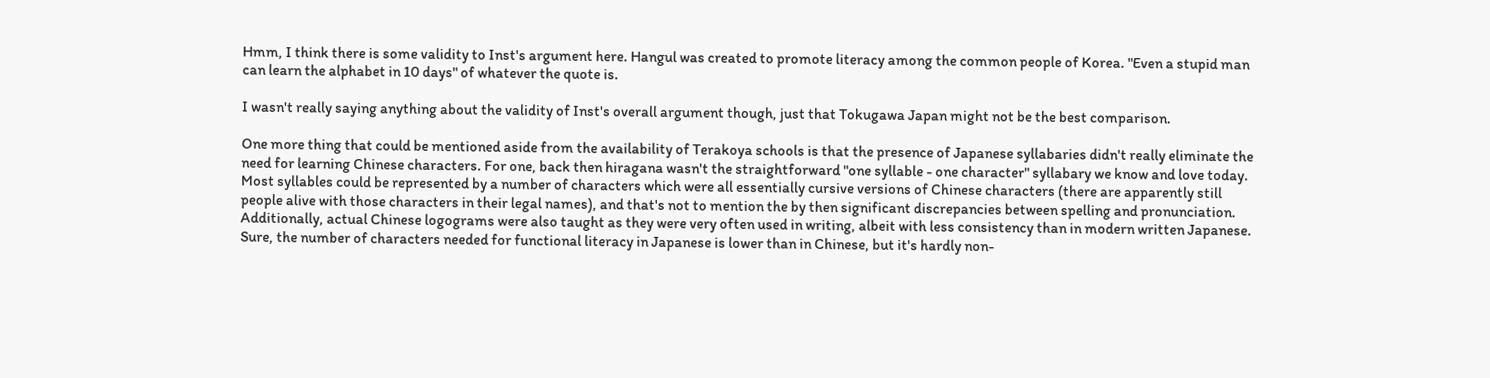Hmm, I think there is some validity to Inst's argument here. Hangul was created to promote literacy among the common people of Korea. "Even a stupid man can learn the alphabet in 10 days" of whatever the quote is.

I wasn't really saying anything about the validity of Inst's overall argument though, just that Tokugawa Japan might not be the best comparison.

One more thing that could be mentioned aside from the availability of Terakoya schools is that the presence of Japanese syllabaries didn't really eliminate the need for learning Chinese characters. For one, back then hiragana wasn't the straightforward "one syllable - one character" syllabary we know and love today. Most syllables could be represented by a number of characters which were all essentially cursive versions of Chinese characters (there are apparently still people alive with those characters in their legal names), and that's not to mention the by then significant discrepancies between spelling and pronunciation. Additionally, actual Chinese logograms were also taught as they were very often used in writing, albeit with less consistency than in modern written Japanese. Sure, the number of characters needed for functional literacy in Japanese is lower than in Chinese, but it's hardly non-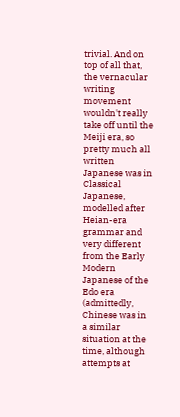trivial. And on top of all that, the vernacular writing movement wouldn't really take off until the Meiji era, so pretty much all written Japanese was in Classical Japanese, modelled after Heian-era grammar and very different from the Early Modern Japanese of the Edo era (admittedly, Chinese was in a similar situation at the time, although attempts at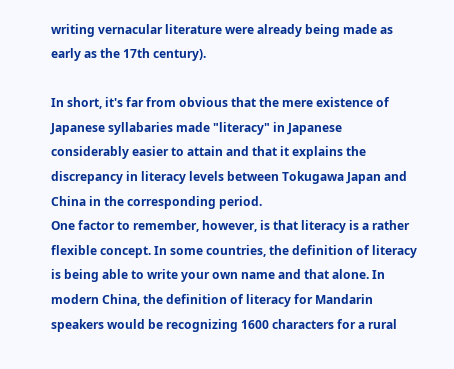writing vernacular literature were already being made as early as the 17th century).

In short, it's far from obvious that the mere existence of Japanese syllabaries made "literacy" in Japanese considerably easier to attain and that it explains the discrepancy in literacy levels between Tokugawa Japan and China in the corresponding period.
One factor to remember, however, is that literacy is a rather flexible concept. In some countries, the definition of literacy is being able to write your own name and that alone. In modern China, the definition of literacy for Mandarin speakers would be recognizing 1600 characters for a rural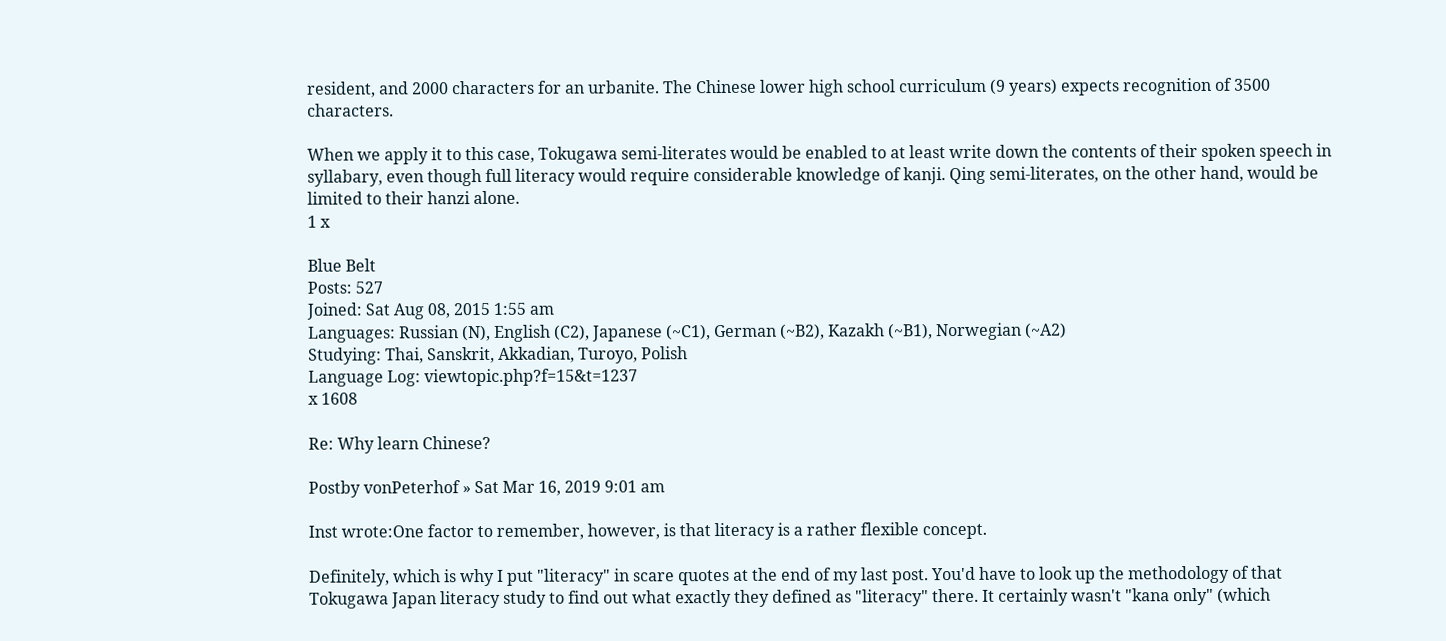resident, and 2000 characters for an urbanite. The Chinese lower high school curriculum (9 years) expects recognition of 3500 characters.

When we apply it to this case, Tokugawa semi-literates would be enabled to at least write down the contents of their spoken speech in syllabary, even though full literacy would require considerable knowledge of kanji. Qing semi-literates, on the other hand, would be limited to their hanzi alone.
1 x

Blue Belt
Posts: 527
Joined: Sat Aug 08, 2015 1:55 am
Languages: Russian (N), English (C2), Japanese (~C1), German (~B2), Kazakh (~B1), Norwegian (~A2)
Studying: Thai, Sanskrit, Akkadian, Turoyo, Polish
Language Log: viewtopic.php?f=15&t=1237
x 1608

Re: Why learn Chinese?

Postby vonPeterhof » Sat Mar 16, 2019 9:01 am

Inst wrote:One factor to remember, however, is that literacy is a rather flexible concept.

Definitely, which is why I put "literacy" in scare quotes at the end of my last post. You'd have to look up the methodology of that Tokugawa Japan literacy study to find out what exactly they defined as "literacy" there. It certainly wasn't "kana only" (which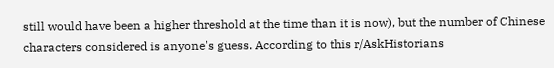still would have been a higher threshold at the time than it is now), but the number of Chinese characters considered is anyone's guess. According to this r/AskHistorians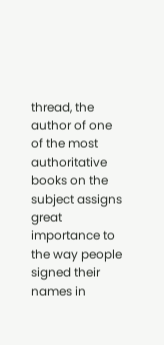thread, the author of one of the most authoritative books on the subject assigns great importance to the way people signed their names in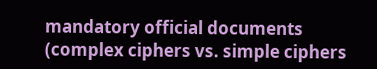mandatory official documents (complex ciphers vs. simple ciphers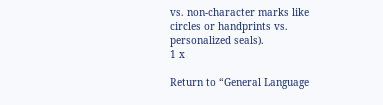vs. non-character marks like circles or handprints vs. personalized seals).
1 x

Return to “General Language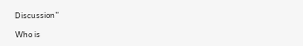Discussion”

Who is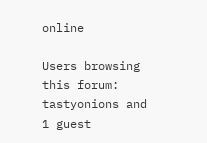online

Users browsing this forum: tastyonions and 1 guest